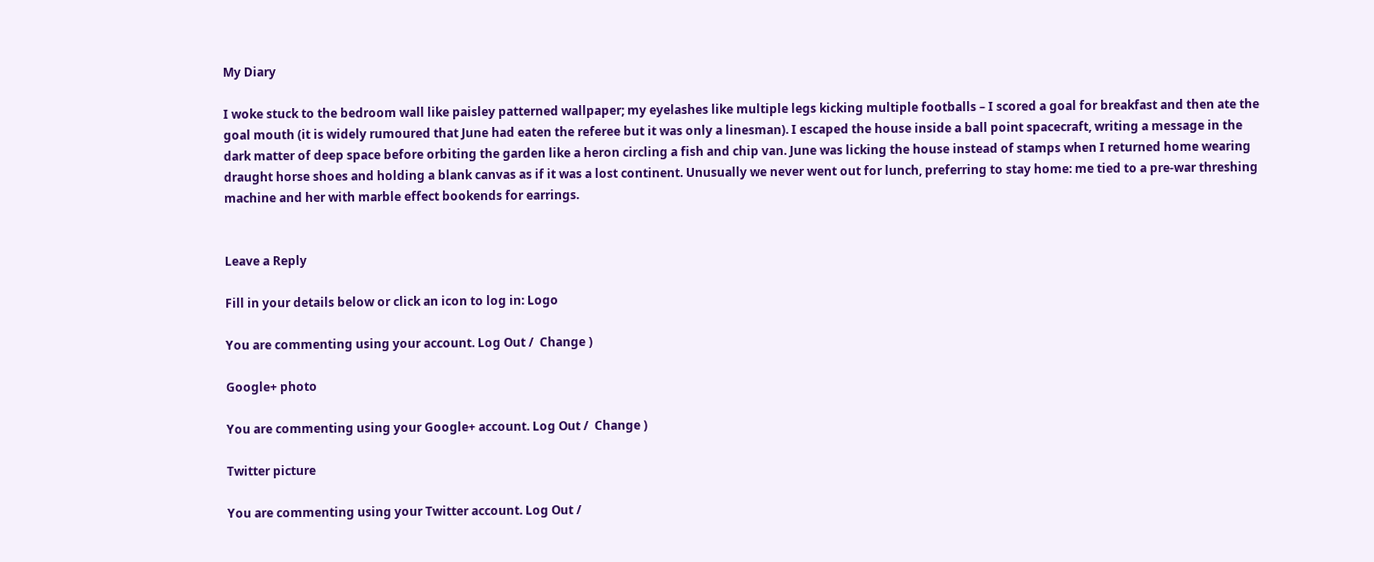My Diary

I woke stuck to the bedroom wall like paisley patterned wallpaper; my eyelashes like multiple legs kicking multiple footballs – I scored a goal for breakfast and then ate the goal mouth (it is widely rumoured that June had eaten the referee but it was only a linesman). I escaped the house inside a ball point spacecraft, writing a message in the dark matter of deep space before orbiting the garden like a heron circling a fish and chip van. June was licking the house instead of stamps when I returned home wearing draught horse shoes and holding a blank canvas as if it was a lost continent. Unusually we never went out for lunch, preferring to stay home: me tied to a pre-war threshing machine and her with marble effect bookends for earrings.


Leave a Reply

Fill in your details below or click an icon to log in: Logo

You are commenting using your account. Log Out /  Change )

Google+ photo

You are commenting using your Google+ account. Log Out /  Change )

Twitter picture

You are commenting using your Twitter account. Log Out /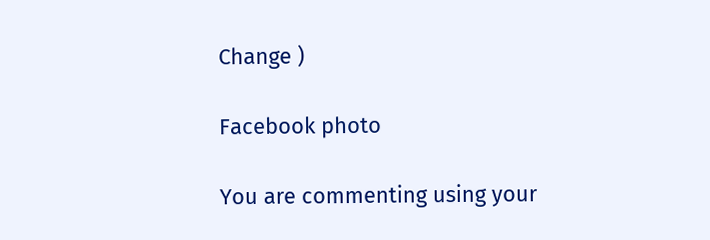Change )

Facebook photo

You are commenting using your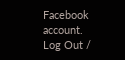Facebook account. Log Out /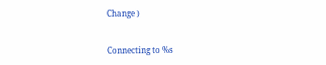Change )


Connecting to %s